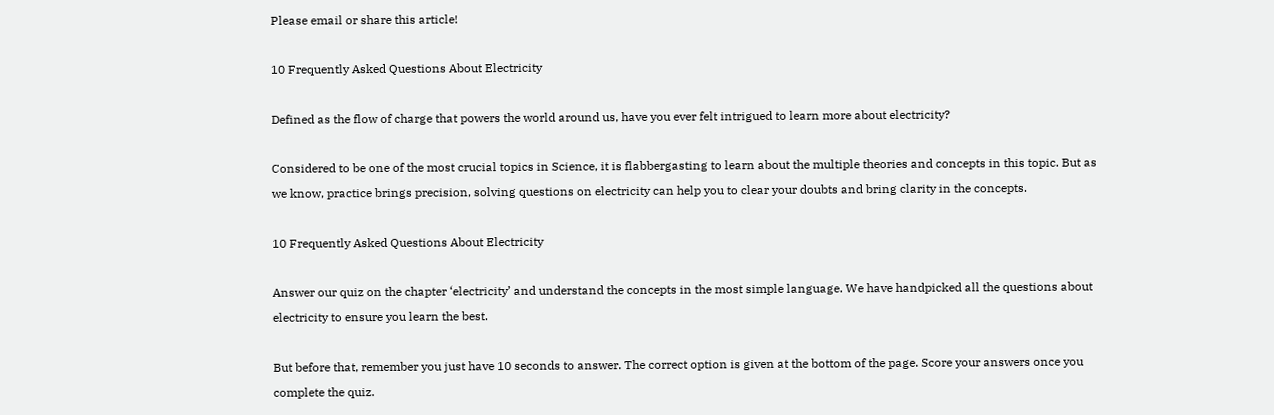Please email or share this article!

10 Frequently Asked Questions About Electricity

Defined as the flow of charge that powers the world around us, have you ever felt intrigued to learn more about electricity?

Considered to be one of the most crucial topics in Science, it is flabbergasting to learn about the multiple theories and concepts in this topic. But as we know, practice brings precision, solving questions on electricity can help you to clear your doubts and bring clarity in the concepts.

10 Frequently Asked Questions About Electricity

Answer our quiz on the chapter ‘electricity’ and understand the concepts in the most simple language. We have handpicked all the questions about electricity to ensure you learn the best.

But before that, remember you just have 10 seconds to answer. The correct option is given at the bottom of the page. Score your answers once you complete the quiz.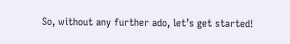So, without any further ado, let’s get started!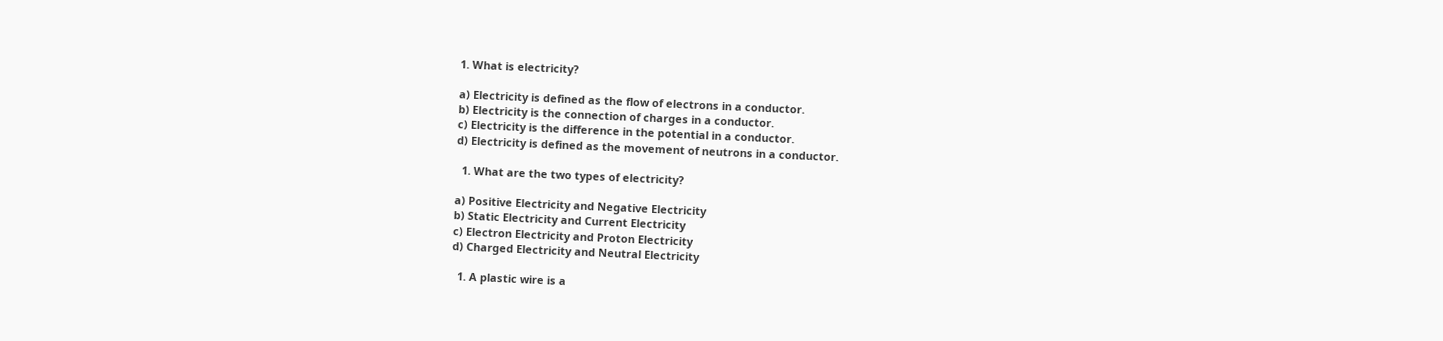1. What is electricity?

a) Electricity is defined as the flow of electrons in a conductor.
b) Electricity is the connection of charges in a conductor.
c) Electricity is the difference in the potential in a conductor.
d) Electricity is defined as the movement of neutrons in a conductor.

  1. What are the two types of electricity?

a) Positive Electricity and Negative Electricity
b) Static Electricity and Current Electricity
c) Electron Electricity and Proton Electricity
d) Charged Electricity and Neutral Electricity

  1. A plastic wire is a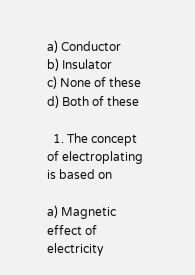a) Conductor
b) Insulator
c) None of these
d) Both of these

  1. The concept of electroplating is based on

a) Magnetic effect of electricity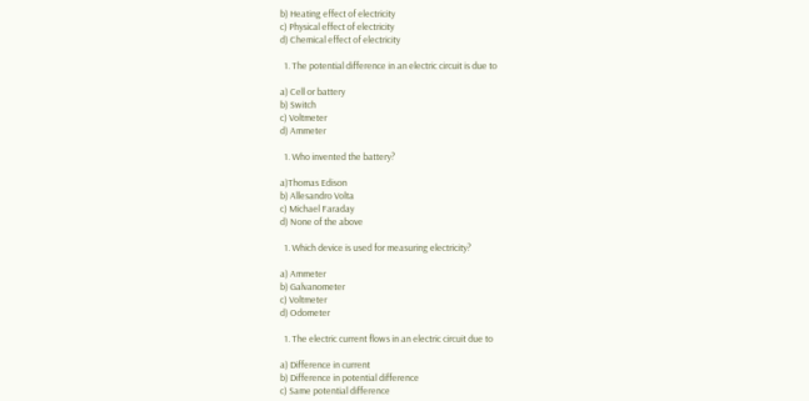b) Heating effect of electricity
c) Physical effect of electricity
d) Chemical effect of electricity

  1. The potential difference in an electric circuit is due to

a) Cell or battery
b) Switch
c) Voltmeter
d) Ammeter

  1. Who invented the battery?

a)Thomas Edison
b) Allesandro Volta
c) Michael Faraday
d) None of the above

  1. Which device is used for measuring electricity?

a) Ammeter
b) Galvanometer
c) Voltmeter
d) Odometer

  1. The electric current flows in an electric circuit due to

a) Difference in current
b) Difference in potential difference
c) Same potential difference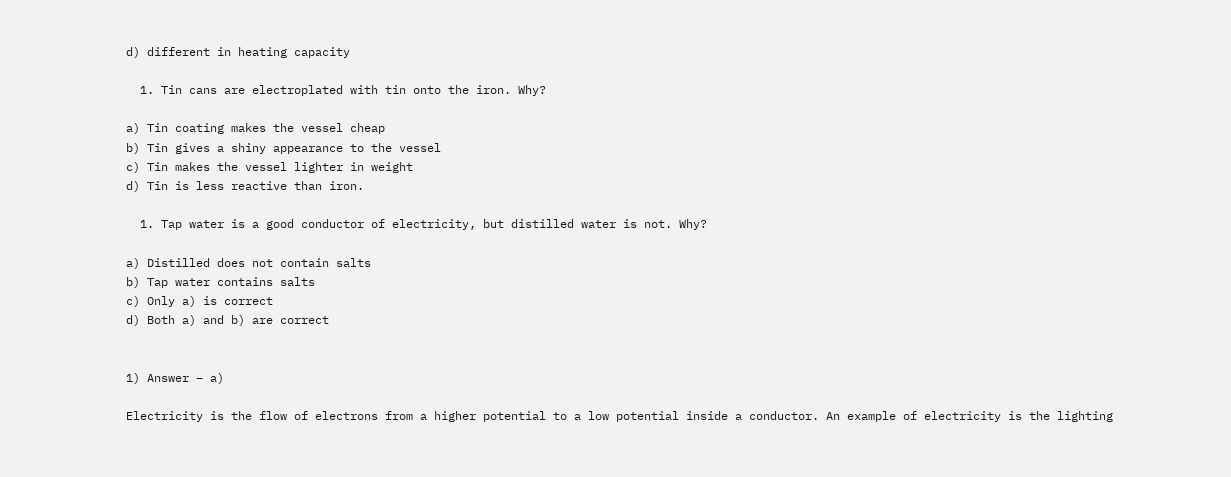d) different in heating capacity

  1. Tin cans are electroplated with tin onto the iron. Why?

a) Tin coating makes the vessel cheap
b) Tin gives a shiny appearance to the vessel
c) Tin makes the vessel lighter in weight
d) Tin is less reactive than iron.

  1. Tap water is a good conductor of electricity, but distilled water is not. Why?

a) Distilled does not contain salts
b) Tap water contains salts
c) Only a) is correct
d) Both a) and b) are correct


1) Answer – a)

Electricity is the flow of electrons from a higher potential to a low potential inside a conductor. An example of electricity is the lighting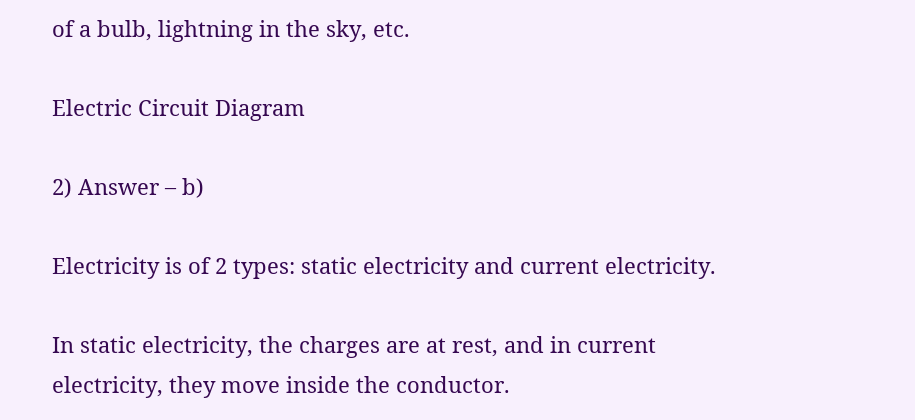of a bulb, lightning in the sky, etc.

Electric Circuit Diagram

2) Answer – b)

Electricity is of 2 types: static electricity and current electricity.

In static electricity, the charges are at rest, and in current electricity, they move inside the conductor.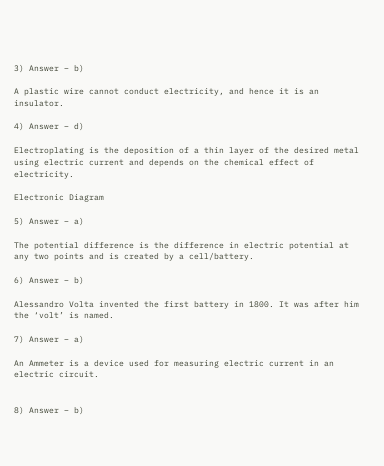3) Answer – b)

A plastic wire cannot conduct electricity, and hence it is an insulator.

4) Answer – d)

Electroplating is the deposition of a thin layer of the desired metal using electric current and depends on the chemical effect of electricity.

Electronic Diagram

5) Answer – a)

The potential difference is the difference in electric potential at any two points and is created by a cell/battery.

6) Answer – b)

Alessandro Volta invented the first battery in 1800. It was after him the ‘volt’ is named.

7) Answer – a)

An Ammeter is a device used for measuring electric current in an electric circuit.


8) Answer – b)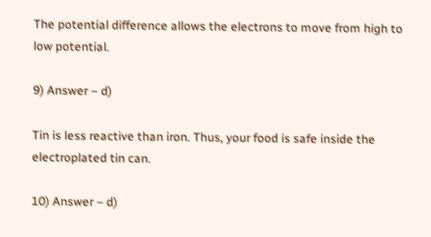The potential difference allows the electrons to move from high to low potential.

9) Answer – d)

Tin is less reactive than iron. Thus, your food is safe inside the electroplated tin can.

10) Answer – d)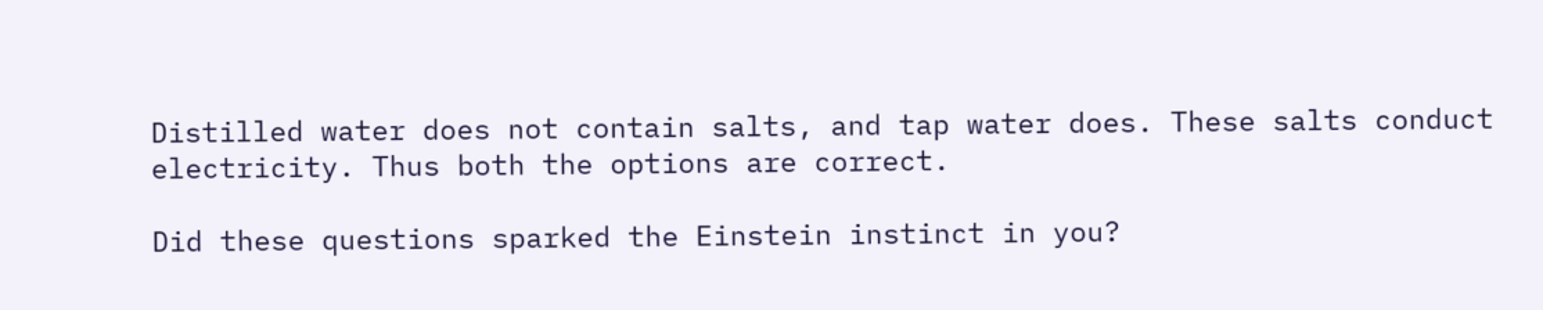Distilled water does not contain salts, and tap water does. These salts conduct electricity. Thus both the options are correct.

Did these questions sparked the Einstein instinct in you?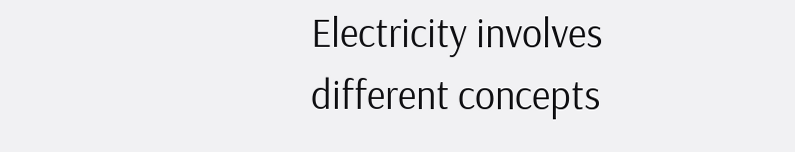Electricity involves different concepts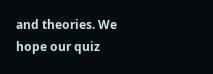and theories. We hope our quiz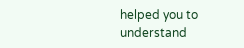helped you to understand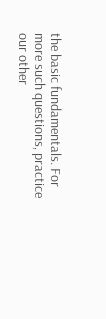the basic fundamentals. For more such questions, practice our other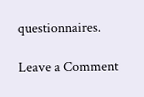questionnaires.

Leave a Comment